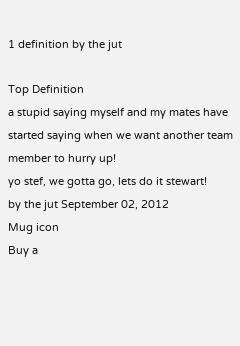1 definition by the jut

Top Definition
a stupid saying myself and my mates have started saying when we want another team member to hurry up!
yo stef, we gotta go, lets do it stewart!
by the jut September 02, 2012
Mug icon
Buy a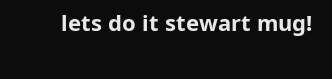lets do it stewart mug!